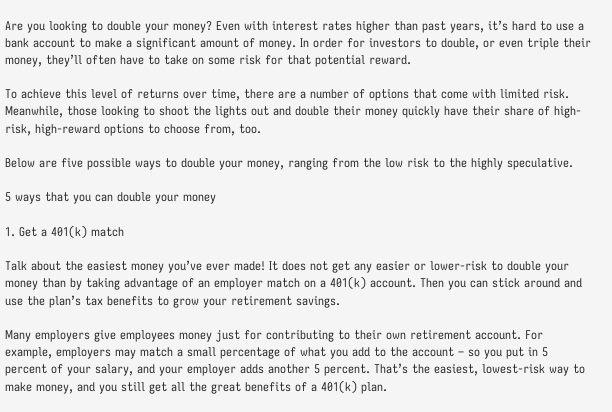Are you looking to double your money? Even with interest rates higher than past years, it’s hard to use a bank account to make a significant amount of money. In order for investors to double, or even triple their money, they’ll often have to take on some risk for that potential reward.

To achieve this level of returns over time, there are a number of options that come with limited risk. Meanwhile, those looking to shoot the lights out and double their money quickly have their share of high-risk, high-reward options to choose from, too.

Below are five possible ways to double your money, ranging from the low risk to the highly speculative.

5 ways that you can double your money

1. Get a 401(k) match

Talk about the easiest money you’ve ever made! It does not get any easier or lower-risk to double your money than by taking advantage of an employer match on a 401(k) account. Then you can stick around and use the plan’s tax benefits to grow your retirement savings.

Many employers give employees money just for contributing to their own retirement account. For example, employers may match a small percentage of what you add to the account – so you put in 5 percent of your salary, and your employer adds another 5 percent. That’s the easiest, lowest-risk way to make money, and you still get all the great benefits of a 401(k) plan.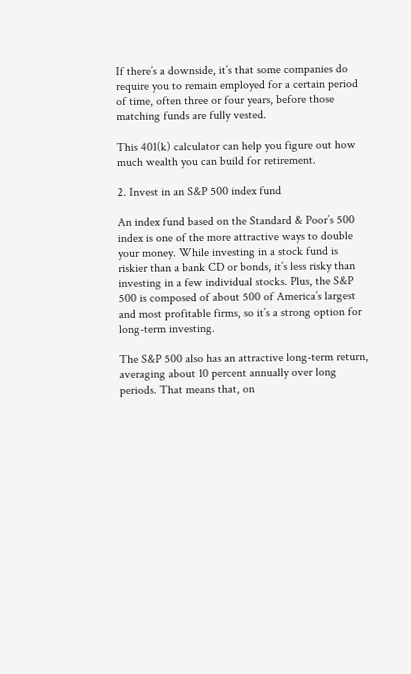If there’s a downside, it’s that some companies do require you to remain employed for a certain period of time, often three or four years, before those matching funds are fully vested.

This 401(k) calculator can help you figure out how much wealth you can build for retirement.

2. Invest in an S&P 500 index fund

An index fund based on the Standard & Poor’s 500 index is one of the more attractive ways to double your money. While investing in a stock fund is riskier than a bank CD or bonds, it’s less risky than investing in a few individual stocks. Plus, the S&P 500 is composed of about 500 of America’s largest and most profitable firms, so it’s a strong option for long-term investing.

The S&P 500 also has an attractive long-term return, averaging about 10 percent annually over long periods. That means that, on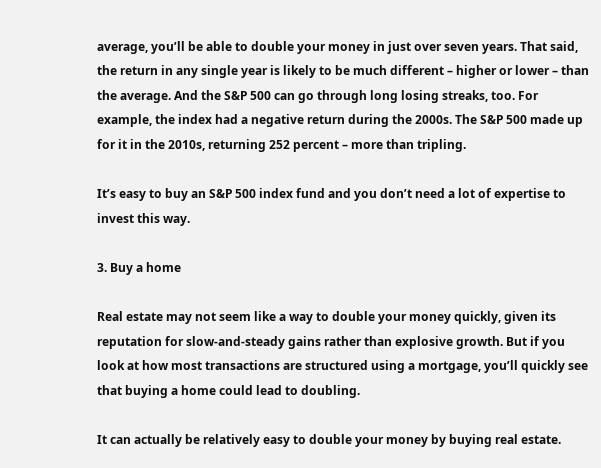average, you’ll be able to double your money in just over seven years. That said, the return in any single year is likely to be much different – higher or lower – than the average. And the S&P 500 can go through long losing streaks, too. For example, the index had a negative return during the 2000s. The S&P 500 made up for it in the 2010s, returning 252 percent – more than tripling.

It’s easy to buy an S&P 500 index fund and you don’t need a lot of expertise to invest this way.

3. Buy a home

Real estate may not seem like a way to double your money quickly, given its reputation for slow-and-steady gains rather than explosive growth. But if you look at how most transactions are structured using a mortgage, you’ll quickly see that buying a home could lead to doubling.

It can actually be relatively easy to double your money by buying real estate.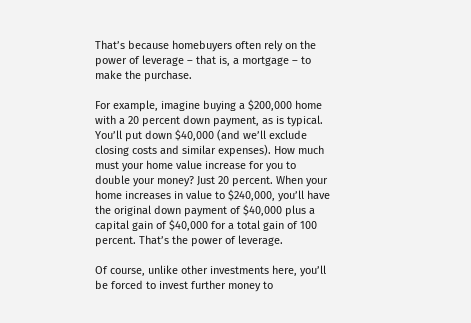That’s because homebuyers often rely on the power of leverage – that is, a mortgage – to make the purchase.

For example, imagine buying a $200,000 home with a 20 percent down payment, as is typical. You’ll put down $40,000 (and we’ll exclude closing costs and similar expenses). How much must your home value increase for you to double your money? Just 20 percent. When your home increases in value to $240,000, you’ll have the original down payment of $40,000 plus a capital gain of $40,000 for a total gain of 100 percent. That’s the power of leverage.

Of course, unlike other investments here, you’ll be forced to invest further money to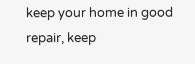keep your home in good repair, keep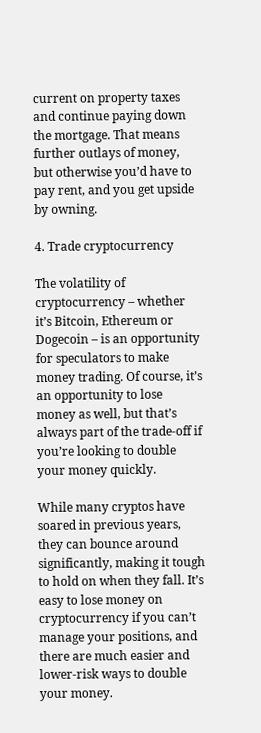current on property taxes and continue paying down the mortgage. That means further outlays of money, but otherwise you’d have to pay rent, and you get upside by owning.

4. Trade cryptocurrency

The volatility of cryptocurrency – whether it’s Bitcoin, Ethereum or Dogecoin – is an opportunity for speculators to make money trading. Of course, it’s an opportunity to lose money as well, but that’s always part of the trade-off if you’re looking to double your money quickly.

While many cryptos have soared in previous years, they can bounce around significantly, making it tough to hold on when they fall. It’s easy to lose money on cryptocurrency if you can’t manage your positions, and there are much easier and lower-risk ways to double your money.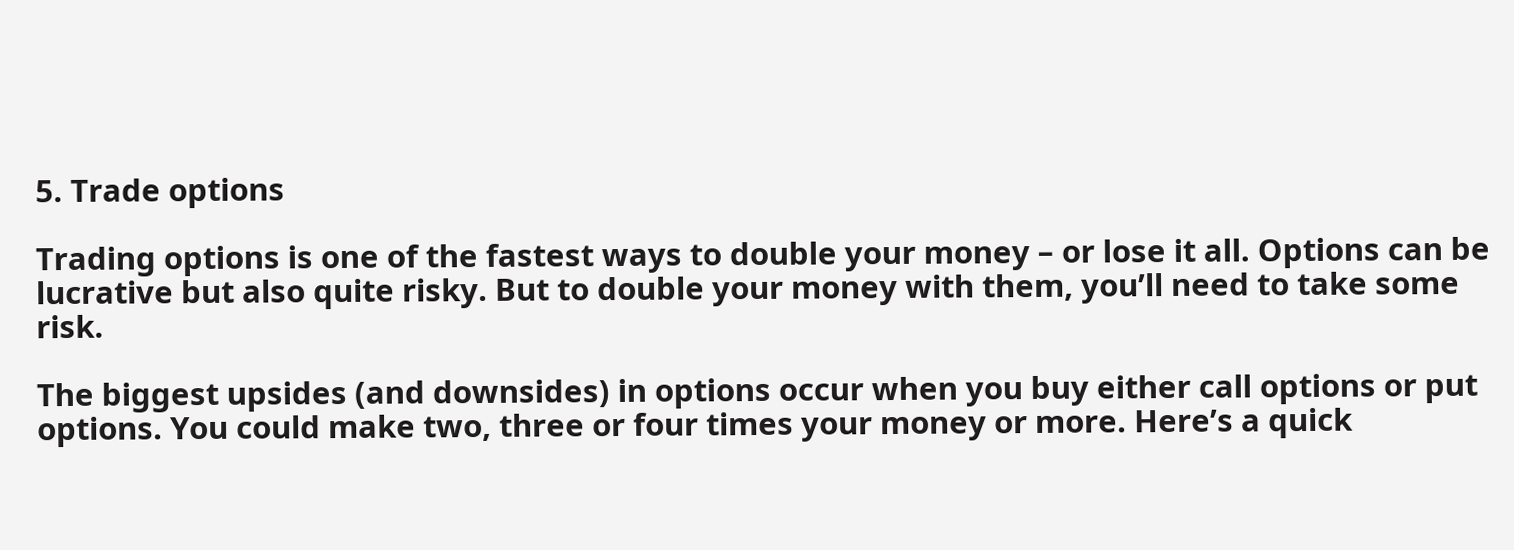5. Trade options

Trading options is one of the fastest ways to double your money – or lose it all. Options can be lucrative but also quite risky. But to double your money with them, you’ll need to take some risk.

The biggest upsides (and downsides) in options occur when you buy either call options or put options. You could make two, three or four times your money or more. Here’s a quick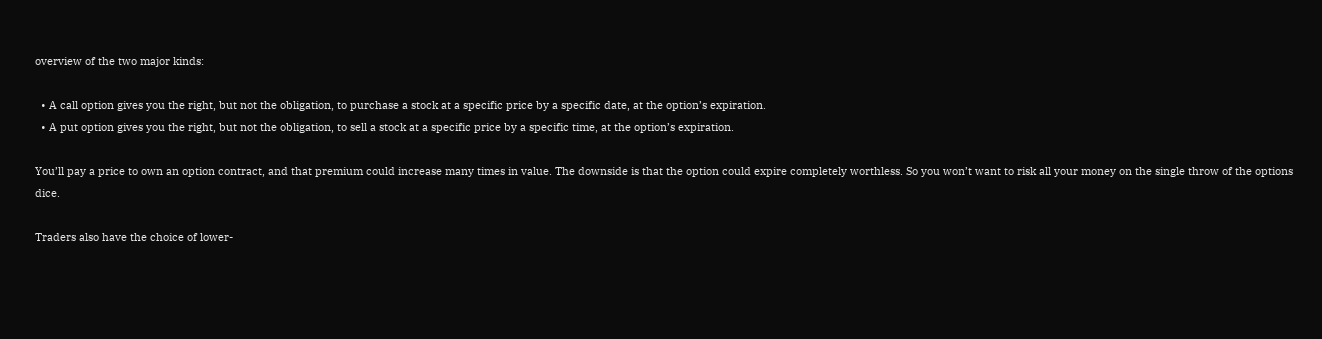overview of the two major kinds:

  • A call option gives you the right, but not the obligation, to purchase a stock at a specific price by a specific date, at the option’s expiration.
  • A put option gives you the right, but not the obligation, to sell a stock at a specific price by a specific time, at the option’s expiration.

You’ll pay a price to own an option contract, and that premium could increase many times in value. The downside is that the option could expire completely worthless. So you won’t want to risk all your money on the single throw of the options dice.

Traders also have the choice of lower-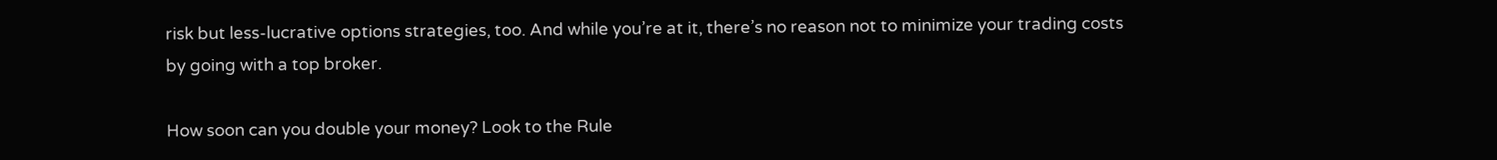risk but less-lucrative options strategies, too. And while you’re at it, there’s no reason not to minimize your trading costs by going with a top broker.

How soon can you double your money? Look to the Rule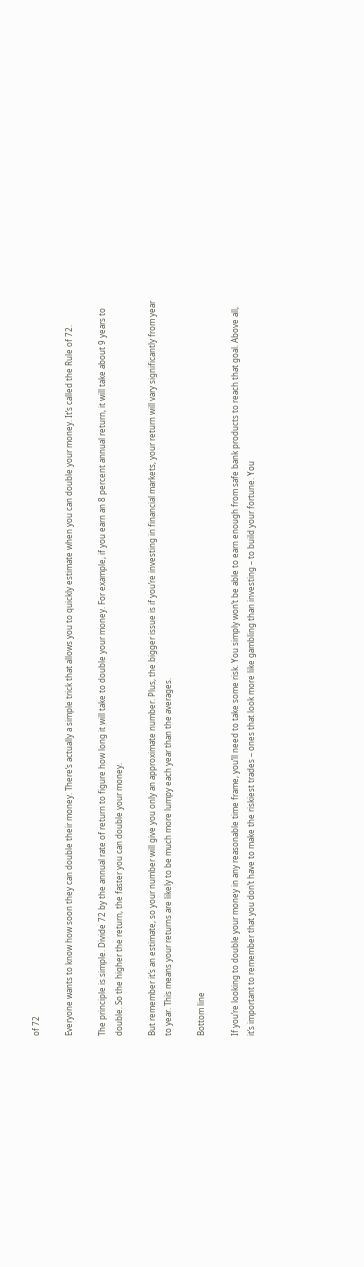of 72

Everyone wants to know how soon they can double their money. There’s actually a simple trick that allows you to quickly estimate when you can double your money. It’s called the Rule of 72.

The principle is simple. Divide 72 by the annual rate of return to figure how long it will take to double your money. For example, if you earn an 8 percent annual return, it will take about 9 years to double. So the higher the return, the faster you can double your money.

But remember it’s an estimate, so your number will give you only an approximate number. Plus, the bigger issue is if you’re investing in financial markets, your return will vary significantly from year to year. This means your returns are likely to be much more lumpy each year than the averages.

Bottom line

If you’re looking to double your money in any reasonable time frame, you’ll need to take some risk. You simply won’t be able to earn enough from safe bank products to reach that goal. Above all, it’s important to remember that you don’t have to make the riskiest trades – ones that look more like gambling than investing – to build your fortune. You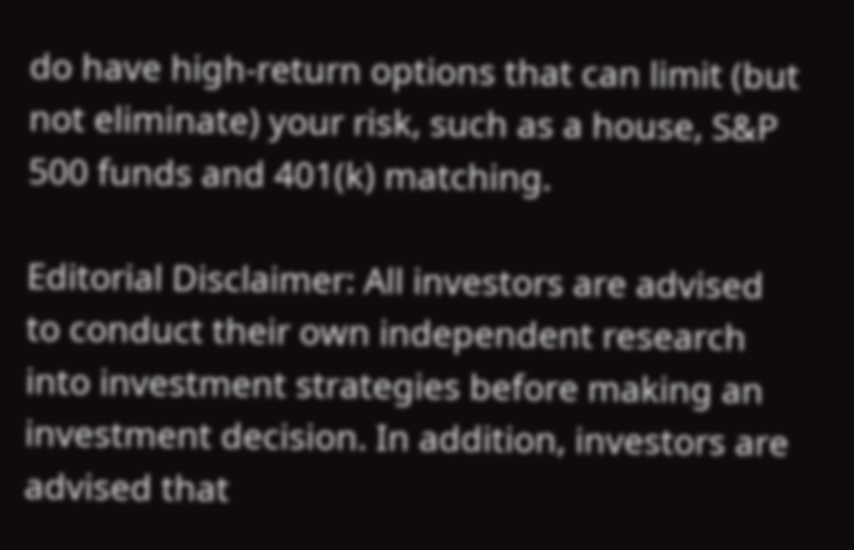do have high-return options that can limit (but not eliminate) your risk, such as a house, S&P 500 funds and 401(k) matching.

Editorial Disclaimer: All investors are advised to conduct their own independent research into investment strategies before making an investment decision. In addition, investors are advised that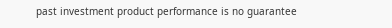past investment product performance is no guarantee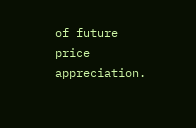of future price appreciation.